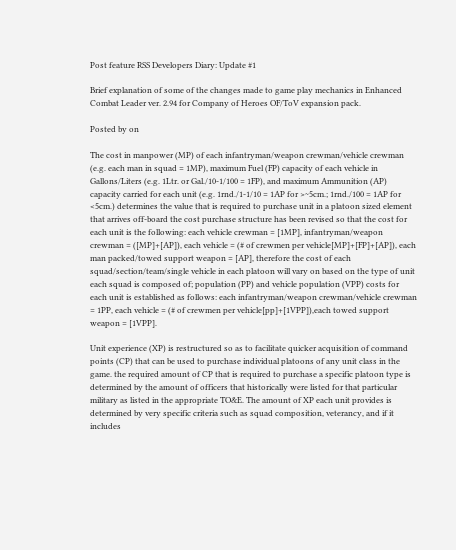Post feature RSS Developers Diary: Update #1

Brief explanation of some of the changes made to game play mechanics in Enhanced Combat Leader ver. 2.94 for Company of Heroes OF/ToV expansion pack.

Posted by on

The cost in manpower (MP) of each infantryman/weapon crewman/vehicle crewman (e.g. each man in squad = 1MP), maximum Fuel (FP) capacity of each vehicle in Gallons/Liters (e.g. 1Ltr. or Gal./10-1/100 = 1FP), and maximum Ammunition (AP) capacity carried for each unit (e.g. 1rnd./1-1/10 = 1AP for >~5cm.; 1rnd./100 = 1AP for <5cm.) determines the value that is required to purchase unit in a platoon sized element that arrives off-board the cost purchase structure has been revised so that the cost for each unit is the following: each vehicle crewman = [1MP], infantryman/weapon crewman = ([MP]+[AP]), each vehicle = (# of crewmen per vehicle[MP]+[FP]+[AP]), each man packed/towed support weapon = [AP], therefore the cost of each squad/section/team/single vehicle in each platoon will vary on based on the type of unit each squad is composed of; population (PP) and vehicle population (VPP) costs for each unit is established as follows: each infantryman/weapon crewman/vehicle crewman = 1PP, each vehicle = (# of crewmen per vehicle[pp]+[1VPP]),each towed support weapon = [1VPP].

Unit experience (XP) is restructured so as to facilitate quicker acquisition of command points (CP) that can be used to purchase individual platoons of any unit class in the game. the required amount of CP that is required to purchase a specific platoon type is determined by the amount of officers that historically were listed for that particular military as listed in the appropriate TO&E. The amount of XP each unit provides is determined by very specific criteria such as squad composition, veterancy, and if it includes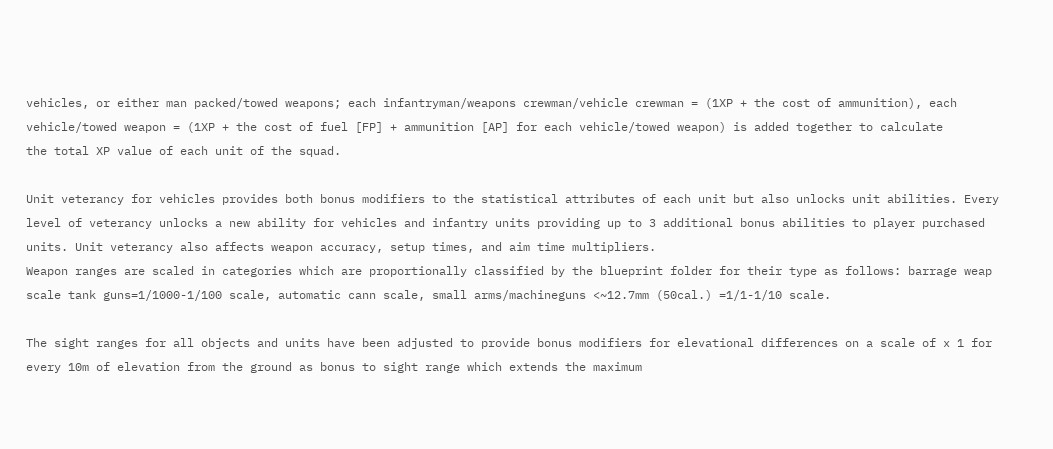vehicles, or either man packed/towed weapons; each infantryman/weapons crewman/vehicle crewman = (1XP + the cost of ammunition), each vehicle/towed weapon = (1XP + the cost of fuel [FP] + ammunition [AP] for each vehicle/towed weapon) is added together to calculate
the total XP value of each unit of the squad.

Unit veterancy for vehicles provides both bonus modifiers to the statistical attributes of each unit but also unlocks unit abilities. Every level of veterancy unlocks a new ability for vehicles and infantry units providing up to 3 additional bonus abilities to player purchased units. Unit veterancy also affects weapon accuracy, setup times, and aim time multipliers.
Weapon ranges are scaled in categories which are proportionally classified by the blueprint folder for their type as follows: barrage weap scale tank guns=1/1000-1/100 scale, automatic cann scale, small arms/machineguns <~12.7mm (50cal.) =1/1-1/10 scale.

The sight ranges for all objects and units have been adjusted to provide bonus modifiers for elevational differences on a scale of x 1 for every 10m of elevation from the ground as bonus to sight range which extends the maximum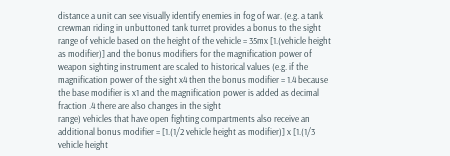distance a unit can see visually identify enemies in fog of war. (e.g. a tank crewman riding in unbuttoned tank turret provides a bonus to the sight range of vehicle based on the height of the vehicle = 35mx [1.(vehicle height as modifier)] and the bonus modifiers for the magnification power of weapon sighting instrument are scaled to historical values (e.g. if the magnification power of the sight x4 then the bonus modifier = 1.4 because the base modifier is x1 and the magnification power is added as decimal fraction .4 there are also changes in the sight
range) vehicles that have open fighting compartments also receive an additional bonus modifier = [1.(1/2 vehicle height as modifier)] x [1.(1/3 vehicle height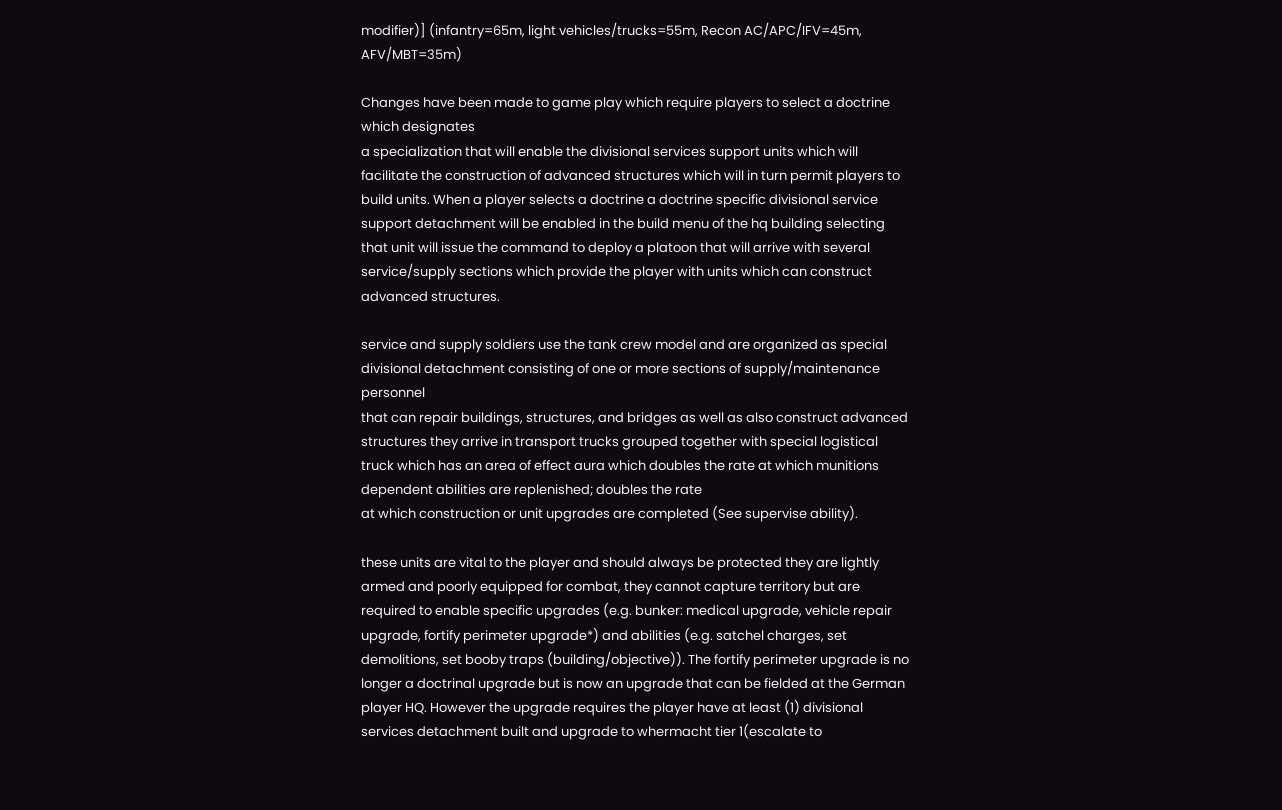modifier)] (infantry=65m, light vehicles/trucks=55m, Recon AC/APC/IFV=45m, AFV/MBT=35m)

Changes have been made to game play which require players to select a doctrine which designates
a specialization that will enable the divisional services support units which will facilitate the construction of advanced structures which will in turn permit players to build units. When a player selects a doctrine a doctrine specific divisional service support detachment will be enabled in the build menu of the hq building selecting that unit will issue the command to deploy a platoon that will arrive with several service/supply sections which provide the player with units which can construct advanced structures.

service and supply soldiers use the tank crew model and are organized as special divisional detachment consisting of one or more sections of supply/maintenance personnel
that can repair buildings, structures, and bridges as well as also construct advanced structures they arrive in transport trucks grouped together with special logistical truck which has an area of effect aura which doubles the rate at which munitions dependent abilities are replenished; doubles the rate
at which construction or unit upgrades are completed (See supervise ability).

these units are vital to the player and should always be protected they are lightly armed and poorly equipped for combat, they cannot capture territory but are required to enable specific upgrades (e.g. bunker: medical upgrade, vehicle repair upgrade, fortify perimeter upgrade*) and abilities (e.g. satchel charges, set demolitions, set booby traps (building/objective)). The fortify perimeter upgrade is no longer a doctrinal upgrade but is now an upgrade that can be fielded at the German player HQ. However the upgrade requires the player have at least (1) divisional services detachment built and upgrade to whermacht tier 1(escalate to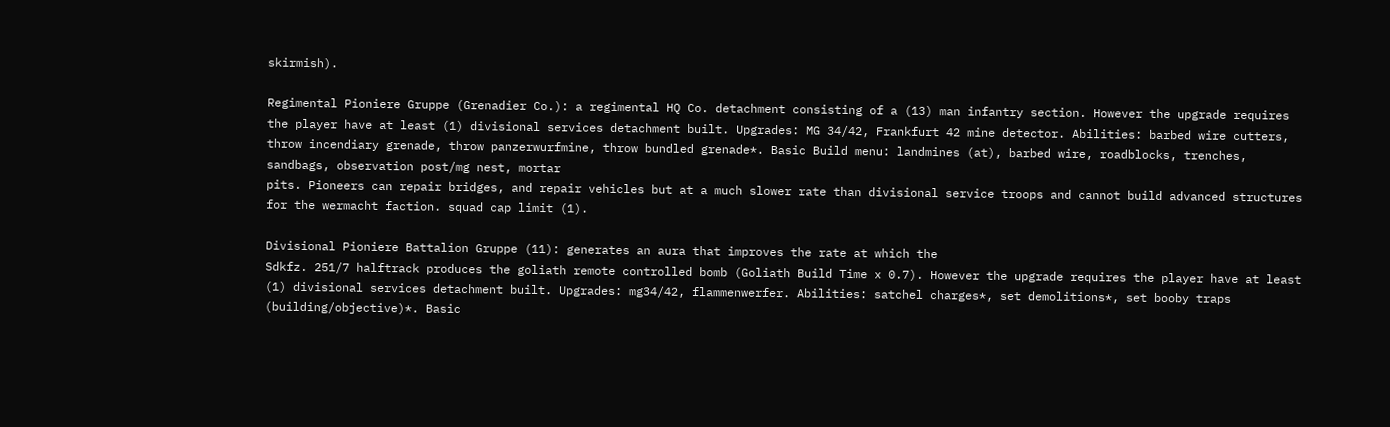skirmish).

Regimental Pioniere Gruppe (Grenadier Co.): a regimental HQ Co. detachment consisting of a (13) man infantry section. However the upgrade requires the player have at least (1) divisional services detachment built. Upgrades: MG 34/42, Frankfurt 42 mine detector. Abilities: barbed wire cutters, throw incendiary grenade, throw panzerwurfmine, throw bundled grenade*. Basic Build menu: landmines (at), barbed wire, roadblocks, trenches, sandbags, observation post/mg nest, mortar
pits. Pioneers can repair bridges, and repair vehicles but at a much slower rate than divisional service troops and cannot build advanced structures for the wermacht faction. squad cap limit (1).

Divisional Pioniere Battalion Gruppe (11): generates an aura that improves the rate at which the
Sdkfz. 251/7 halftrack produces the goliath remote controlled bomb (Goliath Build Time x 0.7). However the upgrade requires the player have at least (1) divisional services detachment built. Upgrades: mg34/42, flammenwerfer. Abilities: satchel charges*, set demolitions*, set booby traps
(building/objective)*. Basic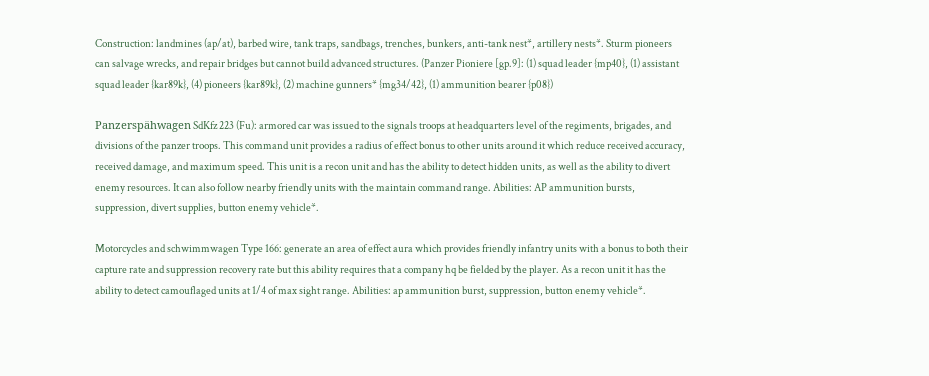Construction: landmines (ap/at), barbed wire, tank traps, sandbags, trenches, bunkers, anti-tank nest*, artillery nests*. Sturm pioneers can salvage wrecks, and repair bridges but cannot build advanced structures. (Panzer Pioniere [gp.9]: (1) squad leader {mp40}, (1) assistant squad leader {kar89k}, (4) pioneers {kar89k}, (2) machine gunners* {mg34/42}, (1) ammunition bearer {p08})

Panzerspähwagen SdKfz 223 (Fu): armored car was issued to the signals troops at headquarters level of the regiments, brigades, and divisions of the panzer troops. This command unit provides a radius of effect bonus to other units around it which reduce received accuracy, received damage, and maximum speed. This unit is a recon unit and has the ability to detect hidden units, as well as the ability to divert enemy resources. It can also follow nearby friendly units with the maintain command range. Abilities: AP ammunition bursts, suppression, divert supplies, button enemy vehicle*.

Motorcycles and schwimmwagen Type 166: generate an area of effect aura which provides friendly infantry units with a bonus to both their capture rate and suppression recovery rate but this ability requires that a company hq be fielded by the player. As a recon unit it has the ability to detect camouflaged units at 1/4 of max sight range. Abilities: ap ammunition burst, suppression, button enemy vehicle*.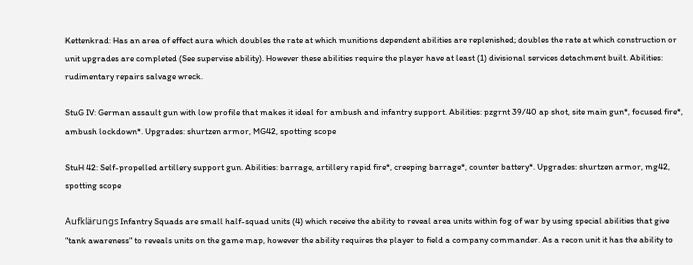Kettenkrad: Has an area of effect aura which doubles the rate at which munitions dependent abilities are replenished; doubles the rate at which construction or unit upgrades are completed (See supervise ability). However these abilities require the player have at least (1) divisional services detachment built. Abilities: rudimentary repairs salvage wreck.

StuG IV: German assault gun with low profile that makes it ideal for ambush and infantry support. Abilities: pzgrnt 39/40 ap shot, site main gun*, focused fire*, ambush lockdown*. Upgrades: shurtzen armor, MG42, spotting scope

StuH 42: Self-propelled artillery support gun. Abilities: barrage, artillery rapid fire*, creeping barrage*, counter battery*. Upgrades: shurtzen armor, mg42, spotting scope

Aufklärungs Infantry Squads are small half-squad units (4) which receive the ability to reveal area units within fog of war by using special abilities that give "tank awareness" to reveals units on the game map, however the ability requires the player to field a company commander. As a recon unit it has the ability to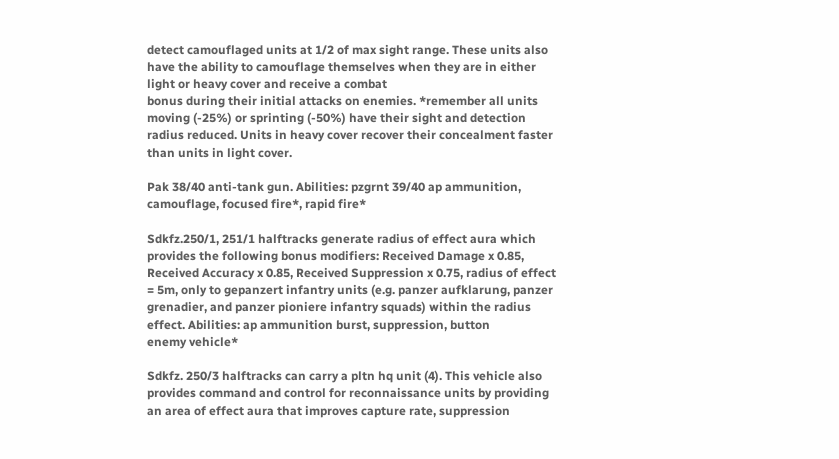detect camouflaged units at 1/2 of max sight range. These units also have the ability to camouflage themselves when they are in either light or heavy cover and receive a combat
bonus during their initial attacks on enemies. *remember all units moving (-25%) or sprinting (-50%) have their sight and detection radius reduced. Units in heavy cover recover their concealment faster than units in light cover.

Pak 38/40 anti-tank gun. Abilities: pzgrnt 39/40 ap ammunition, camouflage, focused fire*, rapid fire*

Sdkfz.250/1, 251/1 halftracks generate radius of effect aura which provides the following bonus modifiers: Received Damage x 0.85, Received Accuracy x 0.85, Received Suppression x 0.75, radius of effect = 5m, only to gepanzert infantry units (e.g. panzer aufklarung, panzer grenadier, and panzer pioniere infantry squads) within the radius effect. Abilities: ap ammunition burst, suppression, button
enemy vehicle*

Sdkfz. 250/3 halftracks can carry a pltn hq unit (4). This vehicle also provides command and control for reconnaissance units by providing an area of effect aura that improves capture rate, suppression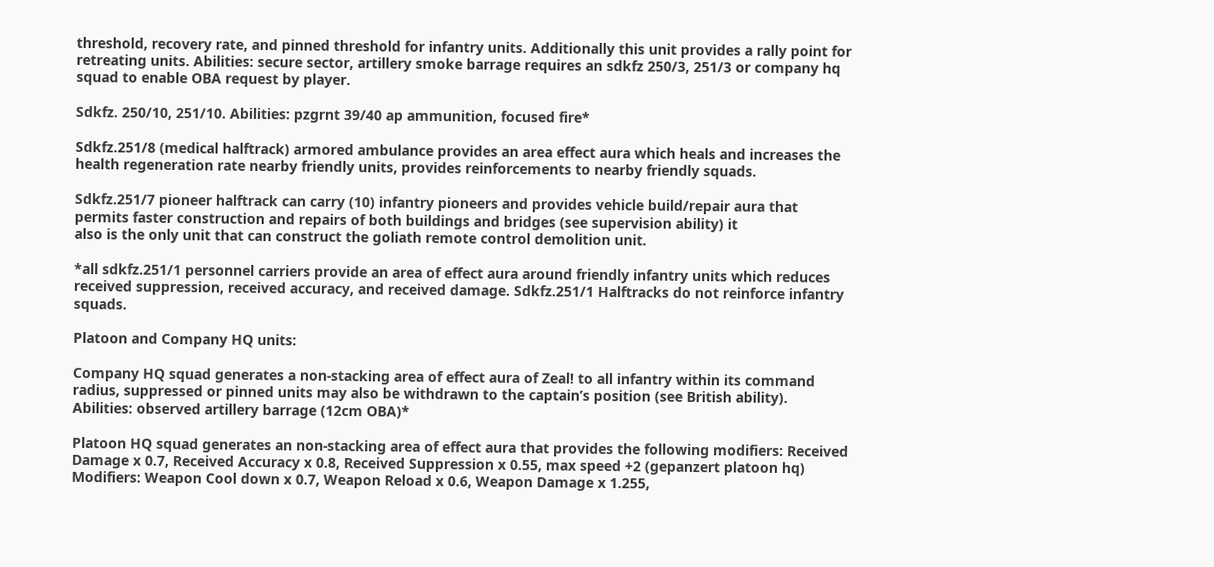threshold, recovery rate, and pinned threshold for infantry units. Additionally this unit provides a rally point for retreating units. Abilities: secure sector, artillery smoke barrage requires an sdkfz 250/3, 251/3 or company hq squad to enable OBA request by player.

Sdkfz. 250/10, 251/10. Abilities: pzgrnt 39/40 ap ammunition, focused fire*

Sdkfz.251/8 (medical halftrack) armored ambulance provides an area effect aura which heals and increases the health regeneration rate nearby friendly units, provides reinforcements to nearby friendly squads.

Sdkfz.251/7 pioneer halftrack can carry (10) infantry pioneers and provides vehicle build/repair aura that permits faster construction and repairs of both buildings and bridges (see supervision ability) it
also is the only unit that can construct the goliath remote control demolition unit.

*all sdkfz.251/1 personnel carriers provide an area of effect aura around friendly infantry units which reduces received suppression, received accuracy, and received damage. Sdkfz.251/1 Halftracks do not reinforce infantry squads.

Platoon and Company HQ units:

Company HQ squad generates a non-stacking area of effect aura of Zeal! to all infantry within its command radius, suppressed or pinned units may also be withdrawn to the captain’s position (see British ability). Abilities: observed artillery barrage (12cm OBA)*

Platoon HQ squad generates an non-stacking area of effect aura that provides the following modifiers: Received Damage x 0.7, Received Accuracy x 0.8, Received Suppression x 0.55, max speed +2 (gepanzert platoon hq) Modifiers: Weapon Cool down x 0.7, Weapon Reload x 0.6, Weapon Damage x 1.255,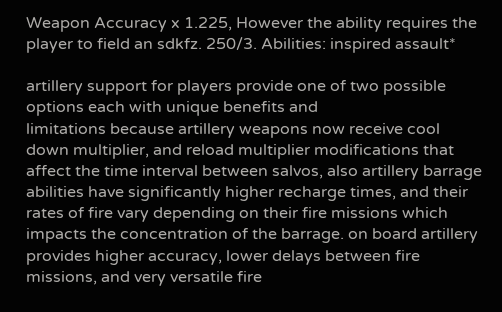Weapon Accuracy x 1.225, However the ability requires the player to field an sdkfz. 250/3. Abilities: inspired assault*

artillery support for players provide one of two possible options each with unique benefits and
limitations because artillery weapons now receive cool down multiplier, and reload multiplier modifications that affect the time interval between salvos, also artillery barrage abilities have significantly higher recharge times, and their rates of fire vary depending on their fire missions which impacts the concentration of the barrage. on board artillery provides higher accuracy, lower delays between fire missions, and very versatile fire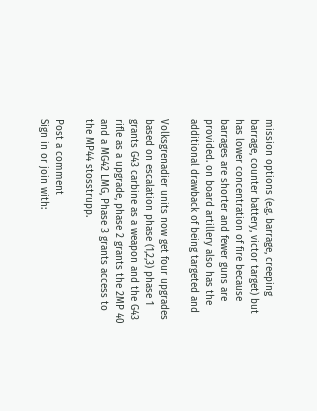mission options (e.g. barrage, creeping barrage, counter battery, victor target) but has lower concentration of fire because barrages are shorter and fewer guns are provided. on board artillery also has the additional drawback of being targeted and

Volksgrenadier units now get four upgrades based on escalation phase (1,2,3) phase 1 grants G43 carbine as a weapon and the G43 rifle as a upgrade, phase 2 grants the 2MP 40 and a MG42 LMG, Phase 3 grants access to the MP44 stosstrupp.

Post a comment
Sign in or join with: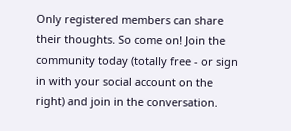Only registered members can share their thoughts. So come on! Join the community today (totally free - or sign in with your social account on the right) and join in the conversation.